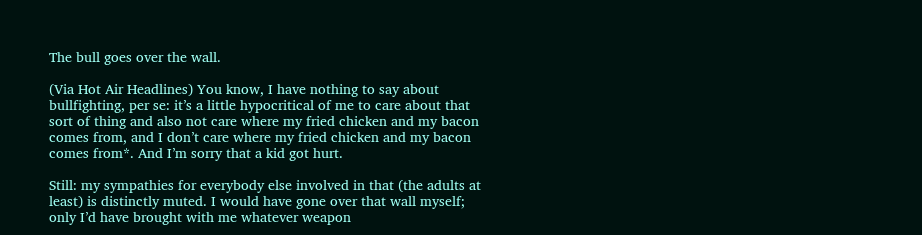The bull goes over the wall.

(Via Hot Air Headlines) You know, I have nothing to say about bullfighting, per se: it’s a little hypocritical of me to care about that sort of thing and also not care where my fried chicken and my bacon comes from, and I don’t care where my fried chicken and my bacon comes from*. And I’m sorry that a kid got hurt.

Still: my sympathies for everybody else involved in that (the adults at least) is distinctly muted. I would have gone over that wall myself; only I’d have brought with me whatever weapon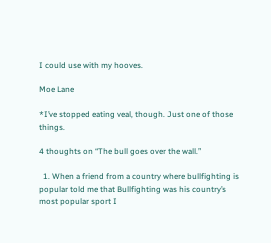I could use with my hooves.

Moe Lane

*I’ve stopped eating veal, though. Just one of those things.

4 thoughts on “The bull goes over the wall.”

  1. When a friend from a country where bullfighting is popular told me that Bullfighting was his country’s most popular sport I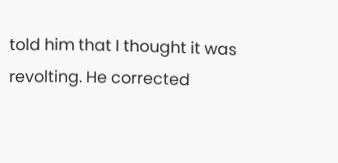told him that I thought it was revolting. He corrected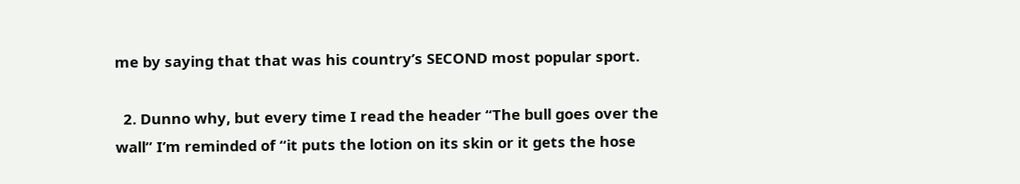me by saying that that was his country’s SECOND most popular sport.

  2. Dunno why, but every time I read the header “The bull goes over the wall” I’m reminded of “it puts the lotion on its skin or it gets the hose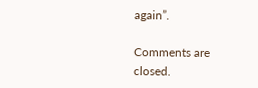again”.

Comments are closed.